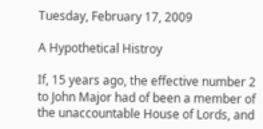Tuesday, February 17, 2009

A Hypothetical Histroy

If, 15 years ago, the effective number 2 to John Major had of been a member of the unaccountable House of Lords, and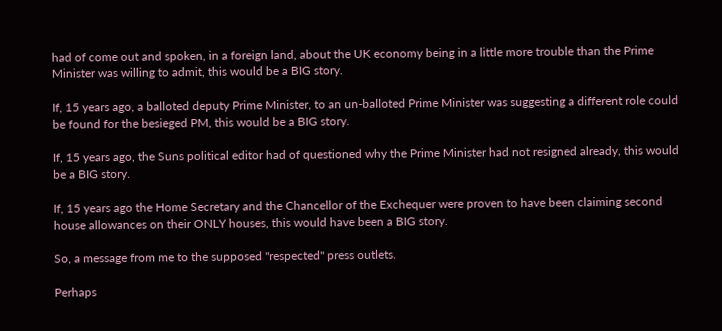had of come out and spoken, in a foreign land, about the UK economy being in a little more trouble than the Prime Minister was willing to admit, this would be a BIG story.

If, 15 years ago, a balloted deputy Prime Minister, to an un-balloted Prime Minister was suggesting a different role could be found for the besieged PM, this would be a BIG story.

If, 15 years ago, the Suns political editor had of questioned why the Prime Minister had not resigned already, this would be a BIG story.

If, 15 years ago the Home Secretary and the Chancellor of the Exchequer were proven to have been claiming second house allowances on their ONLY houses, this would have been a BIG story.

So, a message from me to the supposed "respected" press outlets.

Perhaps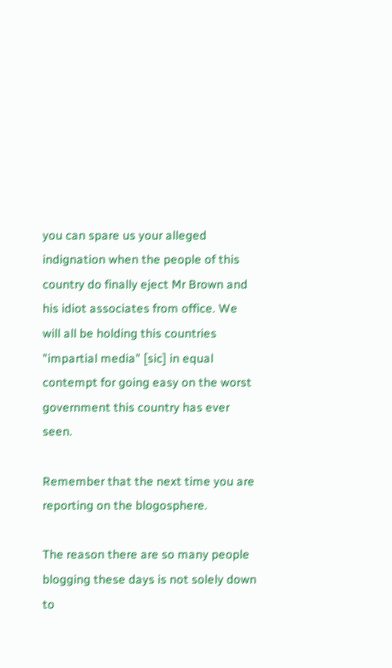you can spare us your alleged indignation when the people of this country do finally eject Mr Brown and his idiot associates from office. We will all be holding this countries "impartial media" [sic] in equal contempt for going easy on the worst government this country has ever seen.

Remember that the next time you are reporting on the blogosphere.

The reason there are so many people blogging these days is not solely down to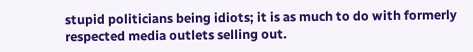stupid politicians being idiots; it is as much to do with formerly respected media outlets selling out.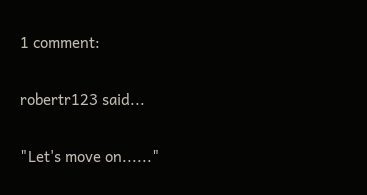1 comment:

robertr123 said...

"Let's move on......"